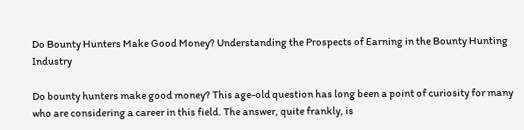Do Bounty Hunters Make Good Money? Understanding the Prospects of Earning in the Bounty Hunting Industry

Do bounty hunters make good money? This age-old question has long been a point of curiosity for many who are considering a career in this field. The answer, quite frankly, is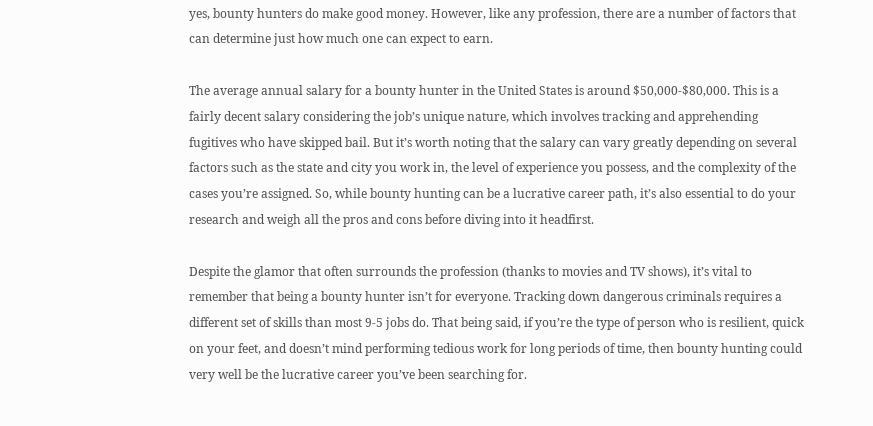yes, bounty hunters do make good money. However, like any profession, there are a number of factors that can determine just how much one can expect to earn.

The average annual salary for a bounty hunter in the United States is around $50,000-$80,000. This is a fairly decent salary considering the job’s unique nature, which involves tracking and apprehending fugitives who have skipped bail. But it’s worth noting that the salary can vary greatly depending on several factors such as the state and city you work in, the level of experience you possess, and the complexity of the cases you’re assigned. So, while bounty hunting can be a lucrative career path, it’s also essential to do your research and weigh all the pros and cons before diving into it headfirst.

Despite the glamor that often surrounds the profession (thanks to movies and TV shows), it’s vital to remember that being a bounty hunter isn’t for everyone. Tracking down dangerous criminals requires a different set of skills than most 9-5 jobs do. That being said, if you’re the type of person who is resilient, quick on your feet, and doesn’t mind performing tedious work for long periods of time, then bounty hunting could very well be the lucrative career you’ve been searching for.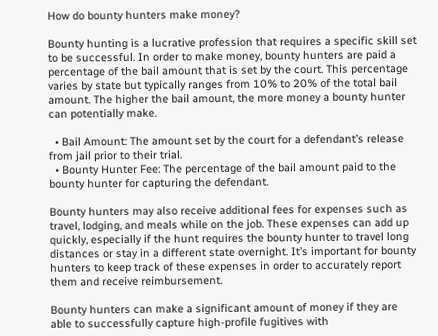How do bounty hunters make money?

Bounty hunting is a lucrative profession that requires a specific skill set to be successful. In order to make money, bounty hunters are paid a percentage of the bail amount that is set by the court. This percentage varies by state but typically ranges from 10% to 20% of the total bail amount. The higher the bail amount, the more money a bounty hunter can potentially make.

  • Bail Amount: The amount set by the court for a defendant’s release from jail prior to their trial.
  • Bounty Hunter Fee: The percentage of the bail amount paid to the bounty hunter for capturing the defendant.

Bounty hunters may also receive additional fees for expenses such as travel, lodging, and meals while on the job. These expenses can add up quickly, especially if the hunt requires the bounty hunter to travel long distances or stay in a different state overnight. It’s important for bounty hunters to keep track of these expenses in order to accurately report them and receive reimbursement.

Bounty hunters can make a significant amount of money if they are able to successfully capture high-profile fugitives with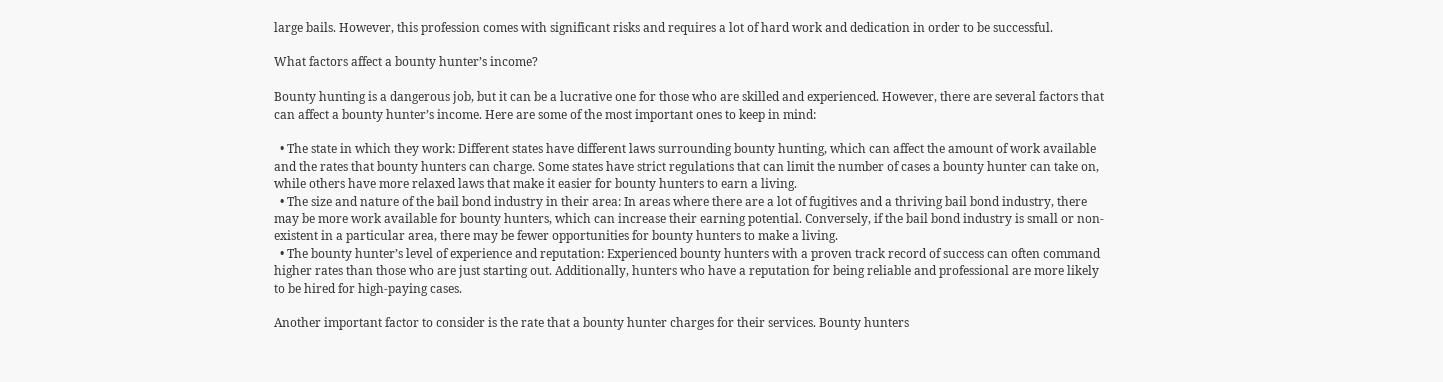large bails. However, this profession comes with significant risks and requires a lot of hard work and dedication in order to be successful.

What factors affect a bounty hunter’s income?

Bounty hunting is a dangerous job, but it can be a lucrative one for those who are skilled and experienced. However, there are several factors that can affect a bounty hunter’s income. Here are some of the most important ones to keep in mind:

  • The state in which they work: Different states have different laws surrounding bounty hunting, which can affect the amount of work available and the rates that bounty hunters can charge. Some states have strict regulations that can limit the number of cases a bounty hunter can take on, while others have more relaxed laws that make it easier for bounty hunters to earn a living.
  • The size and nature of the bail bond industry in their area: In areas where there are a lot of fugitives and a thriving bail bond industry, there may be more work available for bounty hunters, which can increase their earning potential. Conversely, if the bail bond industry is small or non-existent in a particular area, there may be fewer opportunities for bounty hunters to make a living.
  • The bounty hunter’s level of experience and reputation: Experienced bounty hunters with a proven track record of success can often command higher rates than those who are just starting out. Additionally, hunters who have a reputation for being reliable and professional are more likely to be hired for high-paying cases.

Another important factor to consider is the rate that a bounty hunter charges for their services. Bounty hunters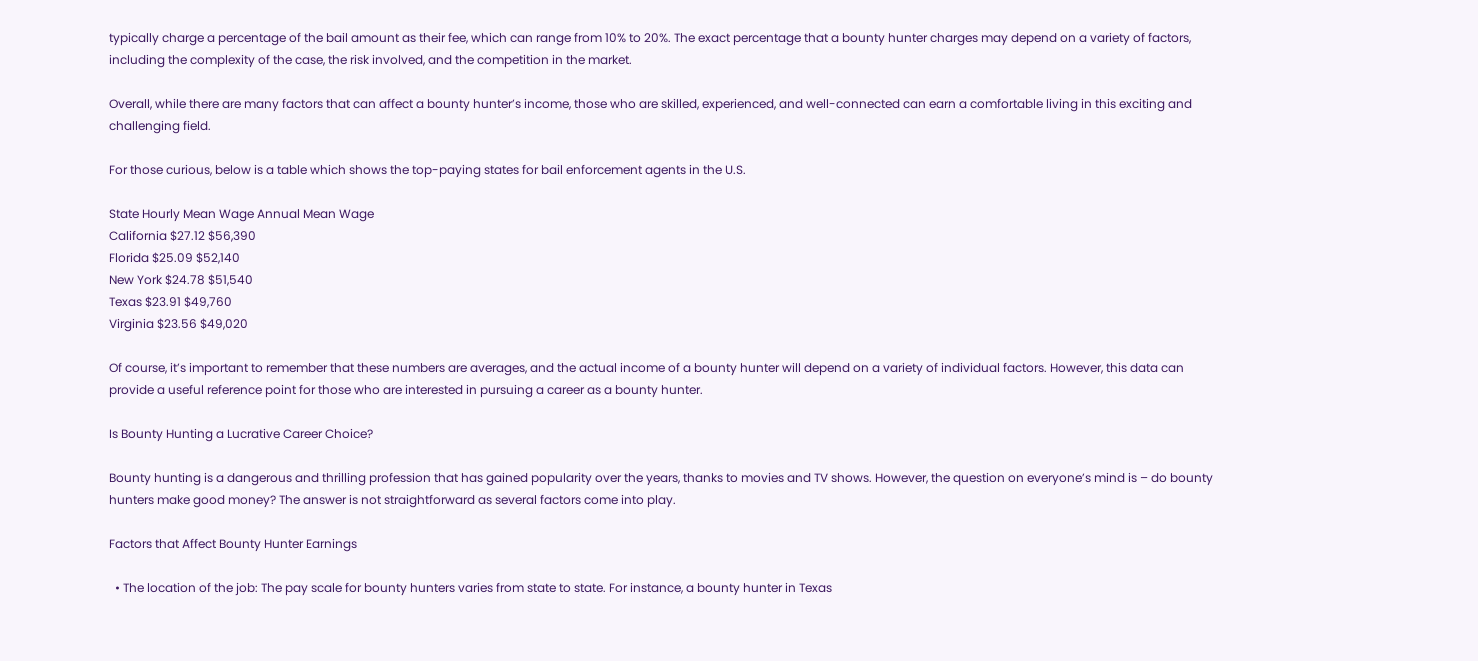typically charge a percentage of the bail amount as their fee, which can range from 10% to 20%. The exact percentage that a bounty hunter charges may depend on a variety of factors, including the complexity of the case, the risk involved, and the competition in the market.

Overall, while there are many factors that can affect a bounty hunter’s income, those who are skilled, experienced, and well-connected can earn a comfortable living in this exciting and challenging field.

For those curious, below is a table which shows the top-paying states for bail enforcement agents in the U.S.

State Hourly Mean Wage Annual Mean Wage
California $27.12 $56,390
Florida $25.09 $52,140
New York $24.78 $51,540
Texas $23.91 $49,760
Virginia $23.56 $49,020

Of course, it’s important to remember that these numbers are averages, and the actual income of a bounty hunter will depend on a variety of individual factors. However, this data can provide a useful reference point for those who are interested in pursuing a career as a bounty hunter.

Is Bounty Hunting a Lucrative Career Choice?

Bounty hunting is a dangerous and thrilling profession that has gained popularity over the years, thanks to movies and TV shows. However, the question on everyone’s mind is – do bounty hunters make good money? The answer is not straightforward as several factors come into play.

Factors that Affect Bounty Hunter Earnings

  • The location of the job: The pay scale for bounty hunters varies from state to state. For instance, a bounty hunter in Texas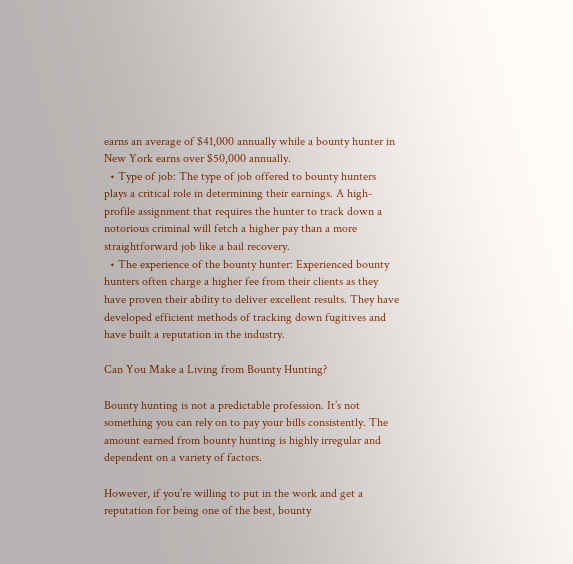earns an average of $41,000 annually while a bounty hunter in New York earns over $50,000 annually.
  • Type of job: The type of job offered to bounty hunters plays a critical role in determining their earnings. A high-profile assignment that requires the hunter to track down a notorious criminal will fetch a higher pay than a more straightforward job like a bail recovery.
  • The experience of the bounty hunter: Experienced bounty hunters often charge a higher fee from their clients as they have proven their ability to deliver excellent results. They have developed efficient methods of tracking down fugitives and have built a reputation in the industry.

Can You Make a Living from Bounty Hunting?

Bounty hunting is not a predictable profession. It’s not something you can rely on to pay your bills consistently. The amount earned from bounty hunting is highly irregular and dependent on a variety of factors.

However, if you’re willing to put in the work and get a reputation for being one of the best, bounty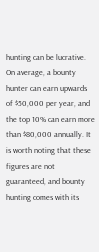hunting can be lucrative. On average, a bounty hunter can earn upwards of $50,000 per year, and the top 10% can earn more than $80,000 annually. It is worth noting that these figures are not guaranteed, and bounty hunting comes with its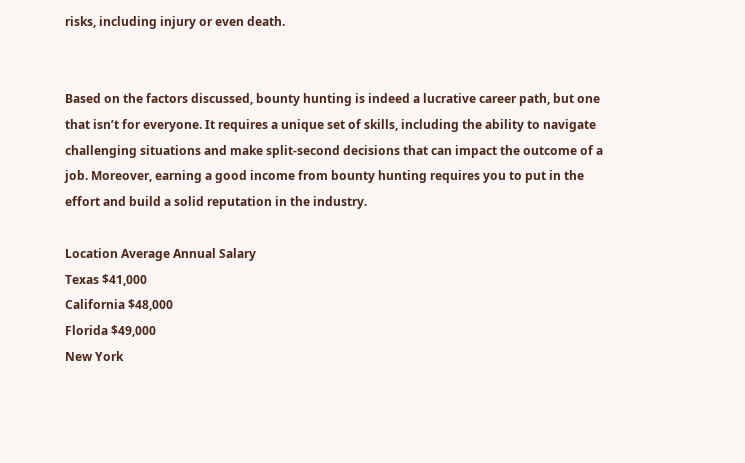risks, including injury or even death.


Based on the factors discussed, bounty hunting is indeed a lucrative career path, but one that isn’t for everyone. It requires a unique set of skills, including the ability to navigate challenging situations and make split-second decisions that can impact the outcome of a job. Moreover, earning a good income from bounty hunting requires you to put in the effort and build a solid reputation in the industry.

Location Average Annual Salary
Texas $41,000
California $48,000
Florida $49,000
New York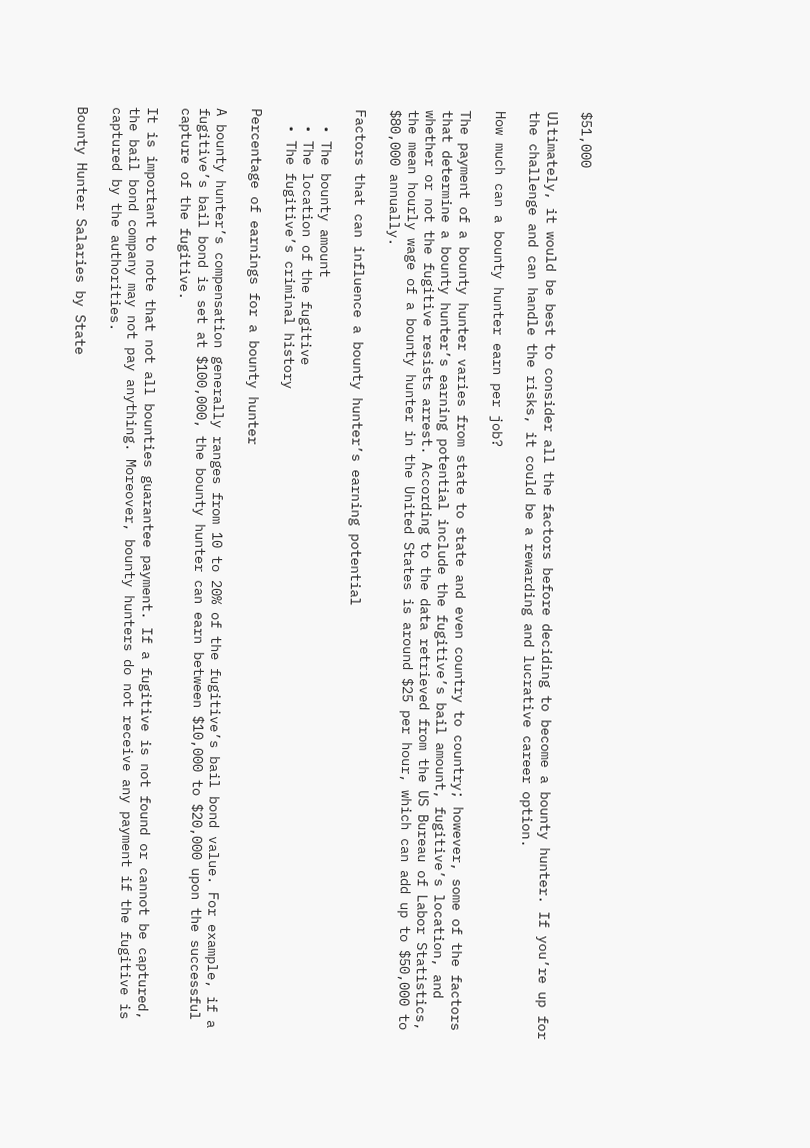$51,000

Ultimately, it would be best to consider all the factors before deciding to become a bounty hunter. If you’re up for the challenge and can handle the risks, it could be a rewarding and lucrative career option.

How much can a bounty hunter earn per job?

The payment of a bounty hunter varies from state to state and even country to country; however, some of the factors that determine a bounty hunter’s earning potential include the fugitive’s bail amount, fugitive’s location, and whether or not the fugitive resists arrest. According to the data retrieved from the US Bureau of Labor Statistics, the mean hourly wage of a bounty hunter in the United States is around $25 per hour, which can add up to $50,000 to $80,000 annually.

Factors that can influence a bounty hunter’s earning potential

  • The bounty amount
  • The location of the fugitive
  • The fugitive’s criminal history

Percentage of earnings for a bounty hunter

A bounty hunter’s compensation generally ranges from 10 to 20% of the fugitive’s bail bond value. For example, if a fugitive’s bail bond is set at $100,000, the bounty hunter can earn between $10,000 to $20,000 upon the successful capture of the fugitive.

It is important to note that not all bounties guarantee payment. If a fugitive is not found or cannot be captured, the bail bond company may not pay anything. Moreover, bounty hunters do not receive any payment if the fugitive is captured by the authorities.

Bounty Hunter Salaries by State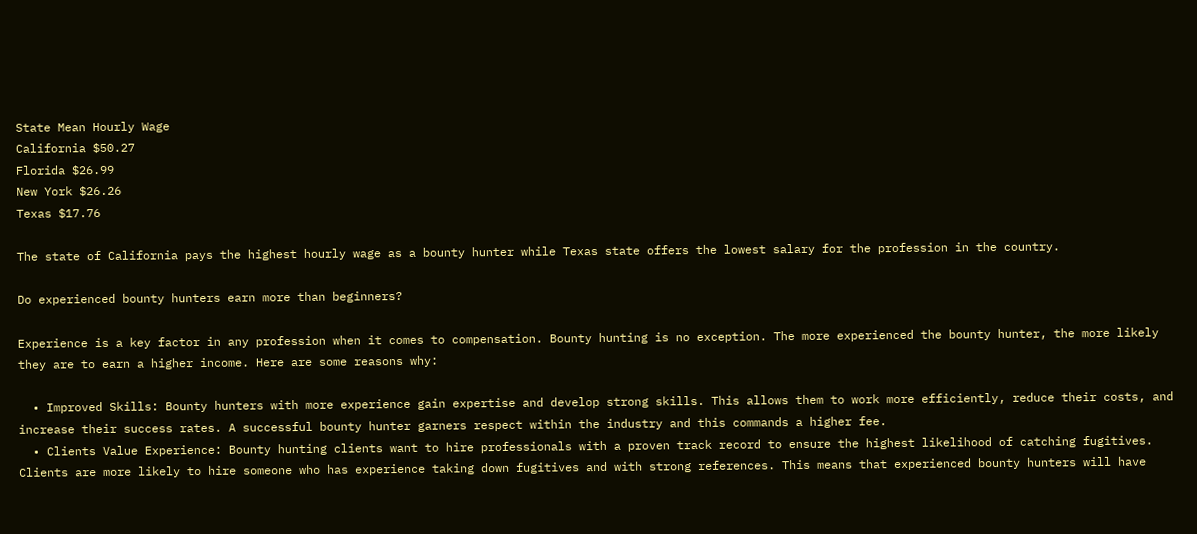State Mean Hourly Wage
California $50.27
Florida $26.99
New York $26.26
Texas $17.76

The state of California pays the highest hourly wage as a bounty hunter while Texas state offers the lowest salary for the profession in the country.

Do experienced bounty hunters earn more than beginners?

Experience is a key factor in any profession when it comes to compensation. Bounty hunting is no exception. The more experienced the bounty hunter, the more likely they are to earn a higher income. Here are some reasons why:

  • Improved Skills: Bounty hunters with more experience gain expertise and develop strong skills. This allows them to work more efficiently, reduce their costs, and increase their success rates. A successful bounty hunter garners respect within the industry and this commands a higher fee.
  • Clients Value Experience: Bounty hunting clients want to hire professionals with a proven track record to ensure the highest likelihood of catching fugitives. Clients are more likely to hire someone who has experience taking down fugitives and with strong references. This means that experienced bounty hunters will have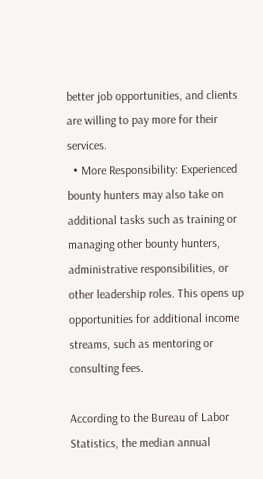better job opportunities, and clients are willing to pay more for their services.
  • More Responsibility: Experienced bounty hunters may also take on additional tasks such as training or managing other bounty hunters, administrative responsibilities, or other leadership roles. This opens up opportunities for additional income streams, such as mentoring or consulting fees.

According to the Bureau of Labor Statistics, the median annual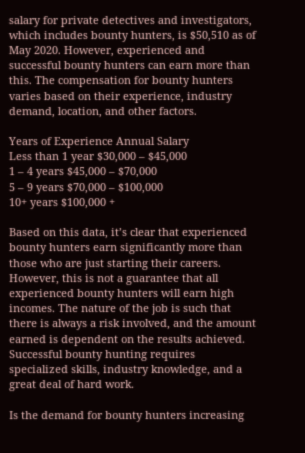salary for private detectives and investigators, which includes bounty hunters, is $50,510 as of May 2020. However, experienced and successful bounty hunters can earn more than this. The compensation for bounty hunters varies based on their experience, industry demand, location, and other factors.

Years of Experience Annual Salary
Less than 1 year $30,000 – $45,000
1 – 4 years $45,000 – $70,000
5 – 9 years $70,000 – $100,000
10+ years $100,000 +

Based on this data, it’s clear that experienced bounty hunters earn significantly more than those who are just starting their careers. However, this is not a guarantee that all experienced bounty hunters will earn high incomes. The nature of the job is such that there is always a risk involved, and the amount earned is dependent on the results achieved. Successful bounty hunting requires specialized skills, industry knowledge, and a great deal of hard work.

Is the demand for bounty hunters increasing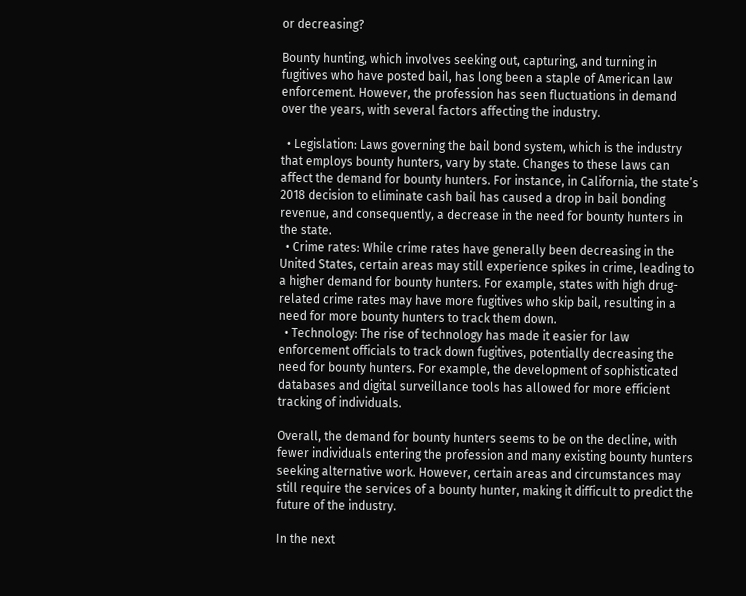or decreasing?

Bounty hunting, which involves seeking out, capturing, and turning in fugitives who have posted bail, has long been a staple of American law enforcement. However, the profession has seen fluctuations in demand over the years, with several factors affecting the industry.

  • Legislation: Laws governing the bail bond system, which is the industry that employs bounty hunters, vary by state. Changes to these laws can affect the demand for bounty hunters. For instance, in California, the state’s 2018 decision to eliminate cash bail has caused a drop in bail bonding revenue, and consequently, a decrease in the need for bounty hunters in the state.
  • Crime rates: While crime rates have generally been decreasing in the United States, certain areas may still experience spikes in crime, leading to a higher demand for bounty hunters. For example, states with high drug-related crime rates may have more fugitives who skip bail, resulting in a need for more bounty hunters to track them down.
  • Technology: The rise of technology has made it easier for law enforcement officials to track down fugitives, potentially decreasing the need for bounty hunters. For example, the development of sophisticated databases and digital surveillance tools has allowed for more efficient tracking of individuals.

Overall, the demand for bounty hunters seems to be on the decline, with fewer individuals entering the profession and many existing bounty hunters seeking alternative work. However, certain areas and circumstances may still require the services of a bounty hunter, making it difficult to predict the future of the industry.

In the next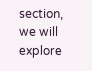section, we will explore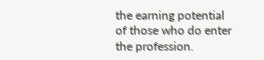the earning potential of those who do enter the profession.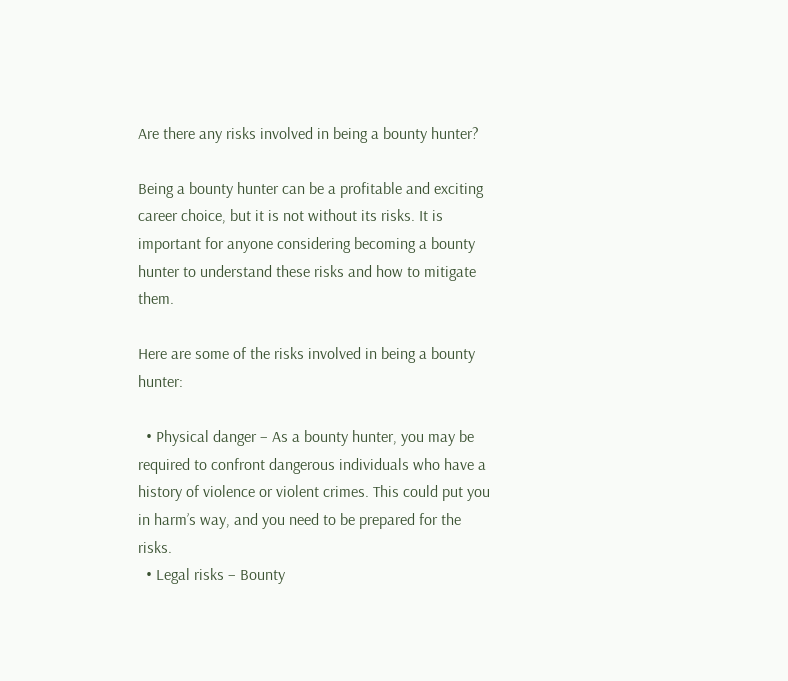Are there any risks involved in being a bounty hunter?

Being a bounty hunter can be a profitable and exciting career choice, but it is not without its risks. It is important for anyone considering becoming a bounty hunter to understand these risks and how to mitigate them.

Here are some of the risks involved in being a bounty hunter:

  • Physical danger – As a bounty hunter, you may be required to confront dangerous individuals who have a history of violence or violent crimes. This could put you in harm’s way, and you need to be prepared for the risks.
  • Legal risks – Bounty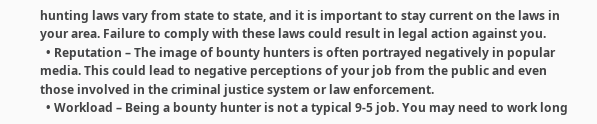hunting laws vary from state to state, and it is important to stay current on the laws in your area. Failure to comply with these laws could result in legal action against you.
  • Reputation – The image of bounty hunters is often portrayed negatively in popular media. This could lead to negative perceptions of your job from the public and even those involved in the criminal justice system or law enforcement.
  • Workload – Being a bounty hunter is not a typical 9-5 job. You may need to work long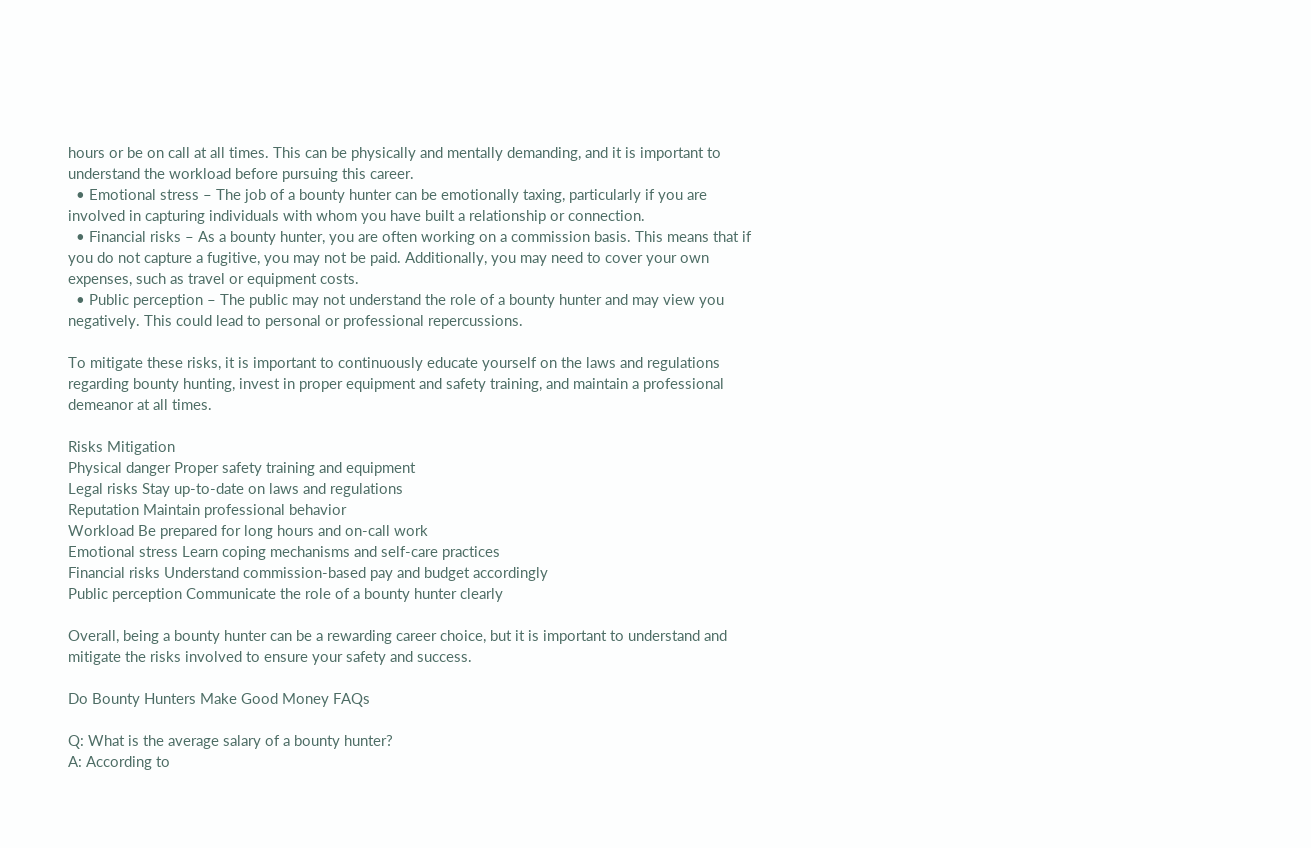hours or be on call at all times. This can be physically and mentally demanding, and it is important to understand the workload before pursuing this career.
  • Emotional stress – The job of a bounty hunter can be emotionally taxing, particularly if you are involved in capturing individuals with whom you have built a relationship or connection.
  • Financial risks – As a bounty hunter, you are often working on a commission basis. This means that if you do not capture a fugitive, you may not be paid. Additionally, you may need to cover your own expenses, such as travel or equipment costs.
  • Public perception – The public may not understand the role of a bounty hunter and may view you negatively. This could lead to personal or professional repercussions.

To mitigate these risks, it is important to continuously educate yourself on the laws and regulations regarding bounty hunting, invest in proper equipment and safety training, and maintain a professional demeanor at all times.

Risks Mitigation
Physical danger Proper safety training and equipment
Legal risks Stay up-to-date on laws and regulations
Reputation Maintain professional behavior
Workload Be prepared for long hours and on-call work
Emotional stress Learn coping mechanisms and self-care practices
Financial risks Understand commission-based pay and budget accordingly
Public perception Communicate the role of a bounty hunter clearly

Overall, being a bounty hunter can be a rewarding career choice, but it is important to understand and mitigate the risks involved to ensure your safety and success.

Do Bounty Hunters Make Good Money FAQs

Q: What is the average salary of a bounty hunter?
A: According to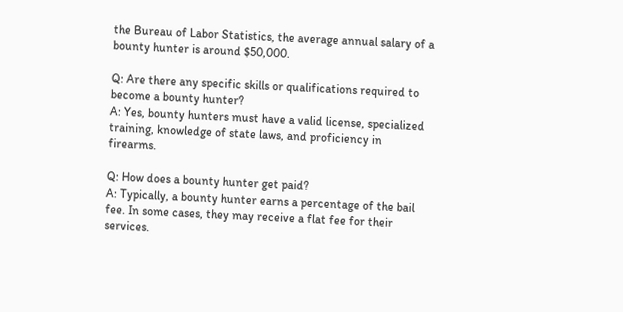the Bureau of Labor Statistics, the average annual salary of a bounty hunter is around $50,000.

Q: Are there any specific skills or qualifications required to become a bounty hunter?
A: Yes, bounty hunters must have a valid license, specialized training, knowledge of state laws, and proficiency in firearms.

Q: How does a bounty hunter get paid?
A: Typically, a bounty hunter earns a percentage of the bail fee. In some cases, they may receive a flat fee for their services.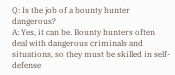Q: Is the job of a bounty hunter dangerous?
A: Yes, it can be. Bounty hunters often deal with dangerous criminals and situations, so they must be skilled in self-defense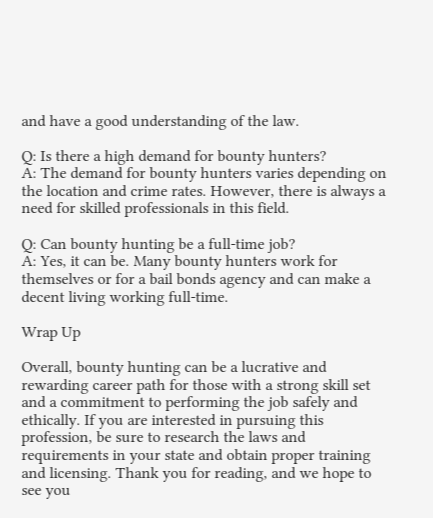and have a good understanding of the law.

Q: Is there a high demand for bounty hunters?
A: The demand for bounty hunters varies depending on the location and crime rates. However, there is always a need for skilled professionals in this field.

Q: Can bounty hunting be a full-time job?
A: Yes, it can be. Many bounty hunters work for themselves or for a bail bonds agency and can make a decent living working full-time.

Wrap Up

Overall, bounty hunting can be a lucrative and rewarding career path for those with a strong skill set and a commitment to performing the job safely and ethically. If you are interested in pursuing this profession, be sure to research the laws and requirements in your state and obtain proper training and licensing. Thank you for reading, and we hope to see you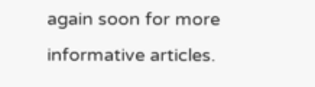again soon for more informative articles.